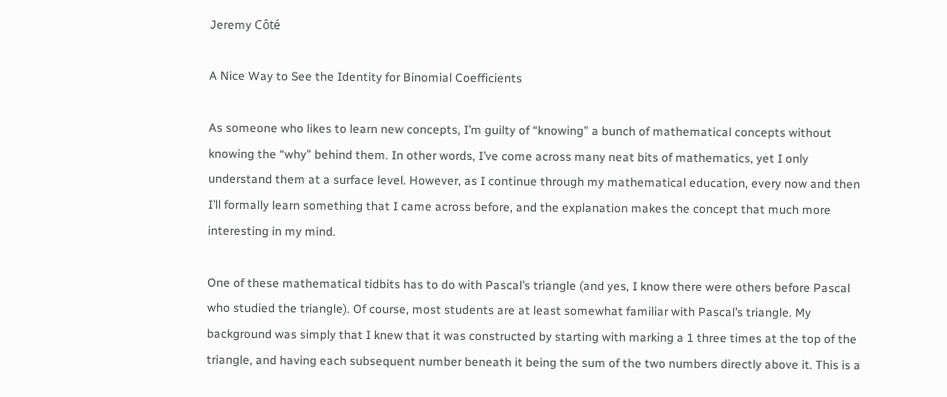Jeremy Côté

A Nice Way to See the Identity for Binomial Coefficients

As someone who likes to learn new concepts, I’m guilty of “knowing” a bunch of mathematical concepts without knowing the “why” behind them. In other words, I’ve come across many neat bits of mathematics, yet I only understand them at a surface level. However, as I continue through my mathematical education, every now and then I’ll formally learn something that I came across before, and the explanation makes the concept that much more interesting in my mind.

One of these mathematical tidbits has to do with Pascal’s triangle (and yes, I know there were others before Pascal who studied the triangle). Of course, most students are at least somewhat familiar with Pascal’s triangle. My background was simply that I knew that it was constructed by starting with marking a 1 three times at the top of the triangle, and having each subsequent number beneath it being the sum of the two numbers directly above it. This is a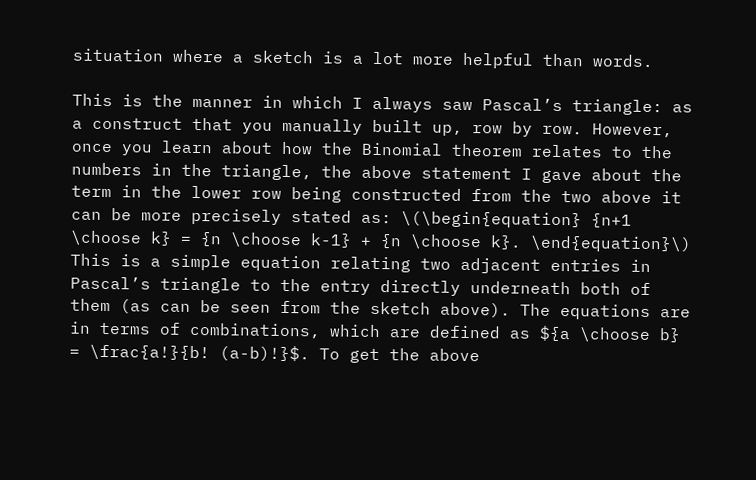situation where a sketch is a lot more helpful than words.

This is the manner in which I always saw Pascal’s triangle: as a construct that you manually built up, row by row. However, once you learn about how the Binomial theorem relates to the numbers in the triangle, the above statement I gave about the term in the lower row being constructed from the two above it can be more precisely stated as: \(\begin{equation} {n+1 \choose k} = {n \choose k-1} + {n \choose k}. \end{equation}\) This is a simple equation relating two adjacent entries in Pascal’s triangle to the entry directly underneath both of them (as can be seen from the sketch above). The equations are in terms of combinations, which are defined as ${a \choose b} = \frac{a!}{b! (a-b)!}$. To get the above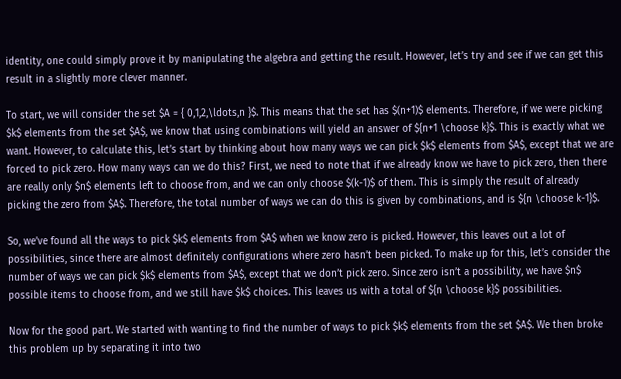identity, one could simply prove it by manipulating the algebra and getting the result. However, let’s try and see if we can get this result in a slightly more clever manner.

To start, we will consider the set $A = { 0,1,2,\ldots,n }$. This means that the set has $(n+1)$ elements. Therefore, if we were picking $k$ elements from the set $A$, we know that using combinations will yield an answer of ${n+1 \choose k}$. This is exactly what we want. However, to calculate this, let’s start by thinking about how many ways we can pick $k$ elements from $A$, except that we are forced to pick zero. How many ways can we do this? First, we need to note that if we already know we have to pick zero, then there are really only $n$ elements left to choose from, and we can only choose $(k-1)$ of them. This is simply the result of already picking the zero from $A$. Therefore, the total number of ways we can do this is given by combinations, and is ${n \choose k-1}$.

So, we’ve found all the ways to pick $k$ elements from $A$ when we know zero is picked. However, this leaves out a lot of possibilities, since there are almost definitely configurations where zero hasn’t been picked. To make up for this, let’s consider the number of ways we can pick $k$ elements from $A$, except that we don’t pick zero. Since zero isn’t a possibility, we have $n$ possible items to choose from, and we still have $k$ choices. This leaves us with a total of ${n \choose k}$ possibilities.

Now for the good part. We started with wanting to find the number of ways to pick $k$ elements from the set $A$. We then broke this problem up by separating it into two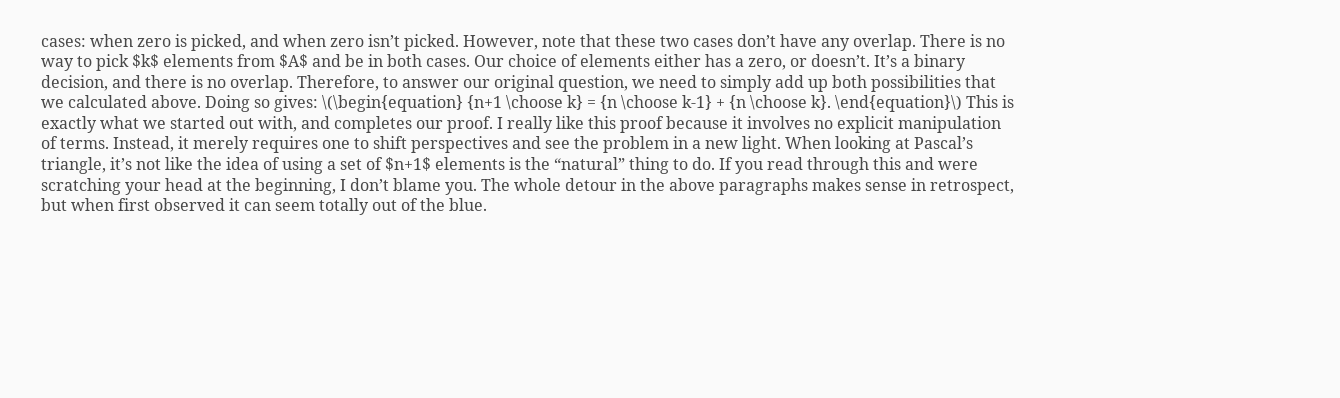cases: when zero is picked, and when zero isn’t picked. However, note that these two cases don’t have any overlap. There is no way to pick $k$ elements from $A$ and be in both cases. Our choice of elements either has a zero, or doesn’t. It’s a binary decision, and there is no overlap. Therefore, to answer our original question, we need to simply add up both possibilities that we calculated above. Doing so gives: \(\begin{equation} {n+1 \choose k} = {n \choose k-1} + {n \choose k}. \end{equation}\) This is exactly what we started out with, and completes our proof. I really like this proof because it involves no explicit manipulation of terms. Instead, it merely requires one to shift perspectives and see the problem in a new light. When looking at Pascal’s triangle, it’s not like the idea of using a set of $n+1$ elements is the “natural” thing to do. If you read through this and were scratching your head at the beginning, I don’t blame you. The whole detour in the above paragraphs makes sense in retrospect, but when first observed it can seem totally out of the blue.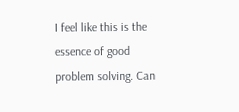I feel like this is the essence of good problem solving. Can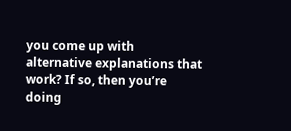you come up with alternative explanations that work? If so, then you’re doing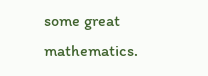some great mathematics.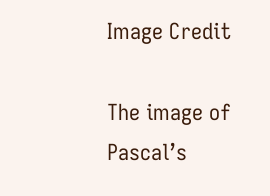Image Credit

The image of Pascal’s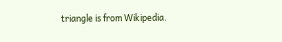triangle is from Wikipedia.